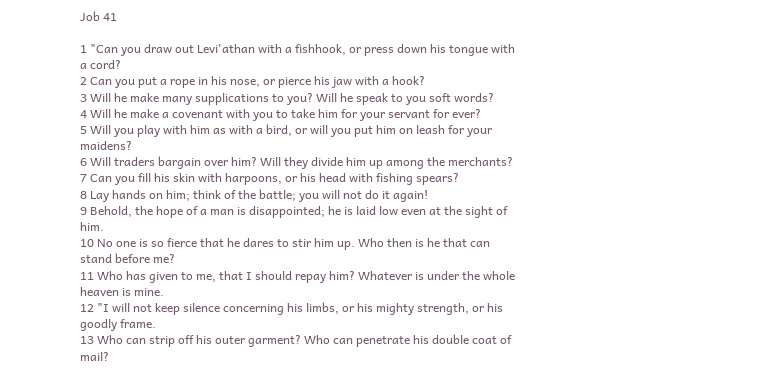Job 41

1 "Can you draw out Levi'athan with a fishhook, or press down his tongue with a cord?
2 Can you put a rope in his nose, or pierce his jaw with a hook?
3 Will he make many supplications to you? Will he speak to you soft words?
4 Will he make a covenant with you to take him for your servant for ever?
5 Will you play with him as with a bird, or will you put him on leash for your maidens?
6 Will traders bargain over him? Will they divide him up among the merchants?
7 Can you fill his skin with harpoons, or his head with fishing spears?
8 Lay hands on him; think of the battle; you will not do it again!
9 Behold, the hope of a man is disappointed; he is laid low even at the sight of him.
10 No one is so fierce that he dares to stir him up. Who then is he that can stand before me?
11 Who has given to me, that I should repay him? Whatever is under the whole heaven is mine.
12 "I will not keep silence concerning his limbs, or his mighty strength, or his goodly frame.
13 Who can strip off his outer garment? Who can penetrate his double coat of mail?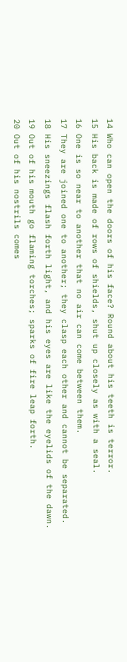14 Who can open the doors of his face? Round about his teeth is terror.
15 His back is made of rows of shields, shut up closely as with a seal.
16 One is so near to another that no air can come between them.
17 They are joined one to another; they clasp each other and cannot be separated.
18 His sneezings flash forth light, and his eyes are like the eyelids of the dawn.
19 Out of his mouth go flaming torches; sparks of fire leap forth.
20 Out of his nostrils comes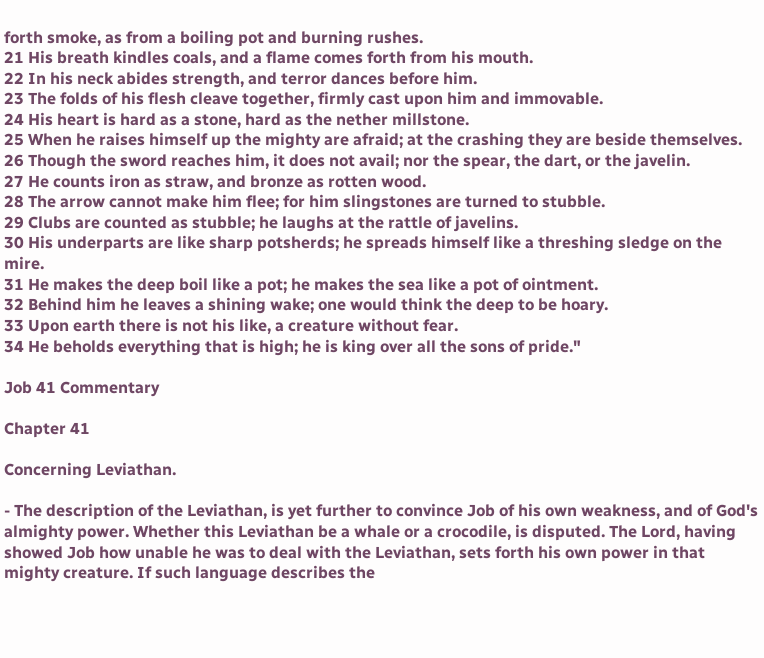forth smoke, as from a boiling pot and burning rushes.
21 His breath kindles coals, and a flame comes forth from his mouth.
22 In his neck abides strength, and terror dances before him.
23 The folds of his flesh cleave together, firmly cast upon him and immovable.
24 His heart is hard as a stone, hard as the nether millstone.
25 When he raises himself up the mighty are afraid; at the crashing they are beside themselves.
26 Though the sword reaches him, it does not avail; nor the spear, the dart, or the javelin.
27 He counts iron as straw, and bronze as rotten wood.
28 The arrow cannot make him flee; for him slingstones are turned to stubble.
29 Clubs are counted as stubble; he laughs at the rattle of javelins.
30 His underparts are like sharp potsherds; he spreads himself like a threshing sledge on the mire.
31 He makes the deep boil like a pot; he makes the sea like a pot of ointment.
32 Behind him he leaves a shining wake; one would think the deep to be hoary.
33 Upon earth there is not his like, a creature without fear.
34 He beholds everything that is high; he is king over all the sons of pride."

Job 41 Commentary

Chapter 41

Concerning Leviathan.

- The description of the Leviathan, is yet further to convince Job of his own weakness, and of God's almighty power. Whether this Leviathan be a whale or a crocodile, is disputed. The Lord, having showed Job how unable he was to deal with the Leviathan, sets forth his own power in that mighty creature. If such language describes the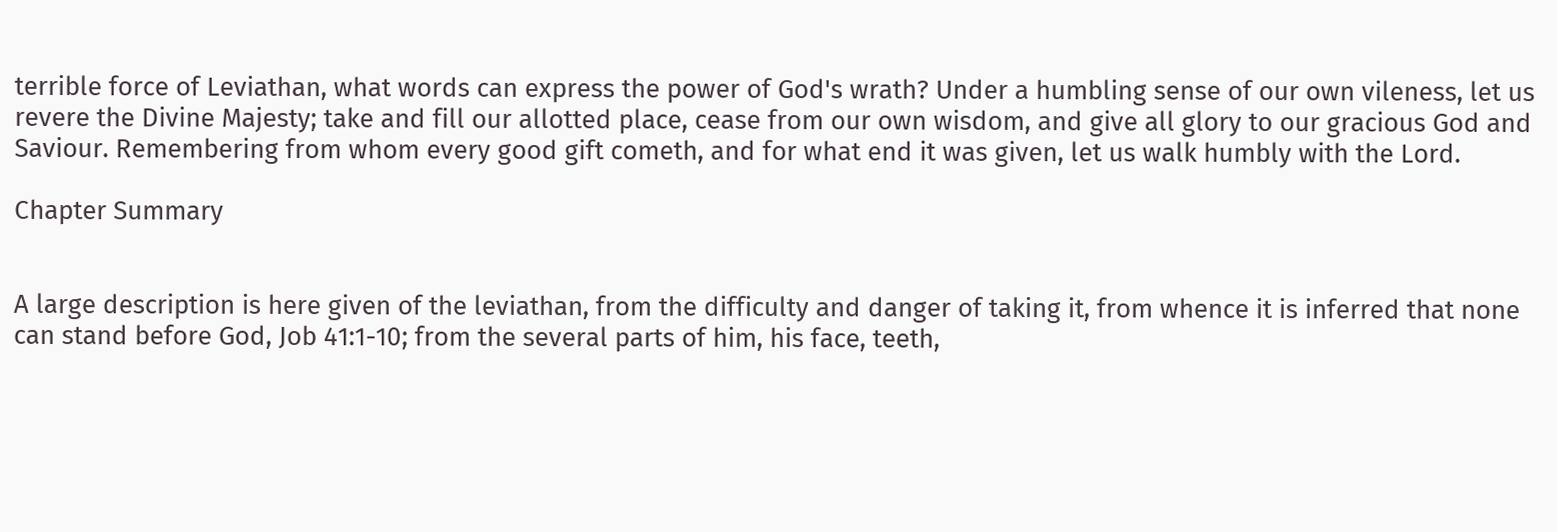terrible force of Leviathan, what words can express the power of God's wrath? Under a humbling sense of our own vileness, let us revere the Divine Majesty; take and fill our allotted place, cease from our own wisdom, and give all glory to our gracious God and Saviour. Remembering from whom every good gift cometh, and for what end it was given, let us walk humbly with the Lord.

Chapter Summary


A large description is here given of the leviathan, from the difficulty and danger of taking it, from whence it is inferred that none can stand before God, Job 41:1-10; from the several parts of him, his face, teeth,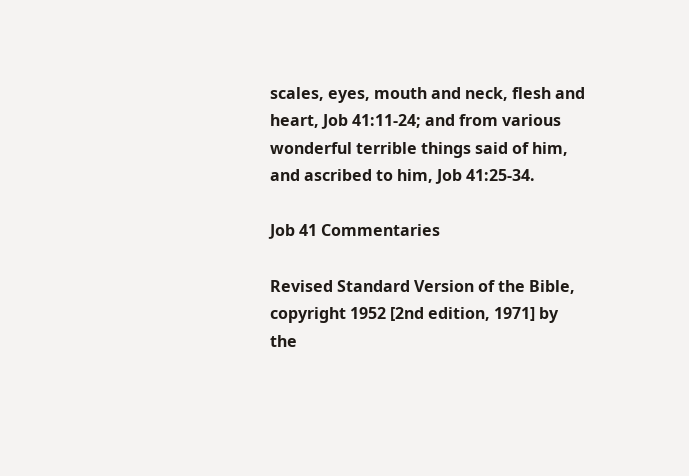scales, eyes, mouth and neck, flesh and heart, Job 41:11-24; and from various wonderful terrible things said of him, and ascribed to him, Job 41:25-34.

Job 41 Commentaries

Revised Standard Version of the Bible, copyright 1952 [2nd edition, 1971] by the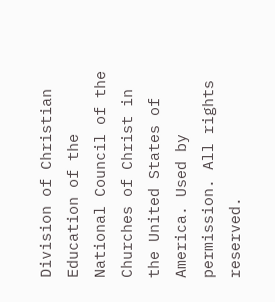Division of Christian Education of the National Council of the Churches of Christ in the United States of America. Used by permission. All rights reserved.